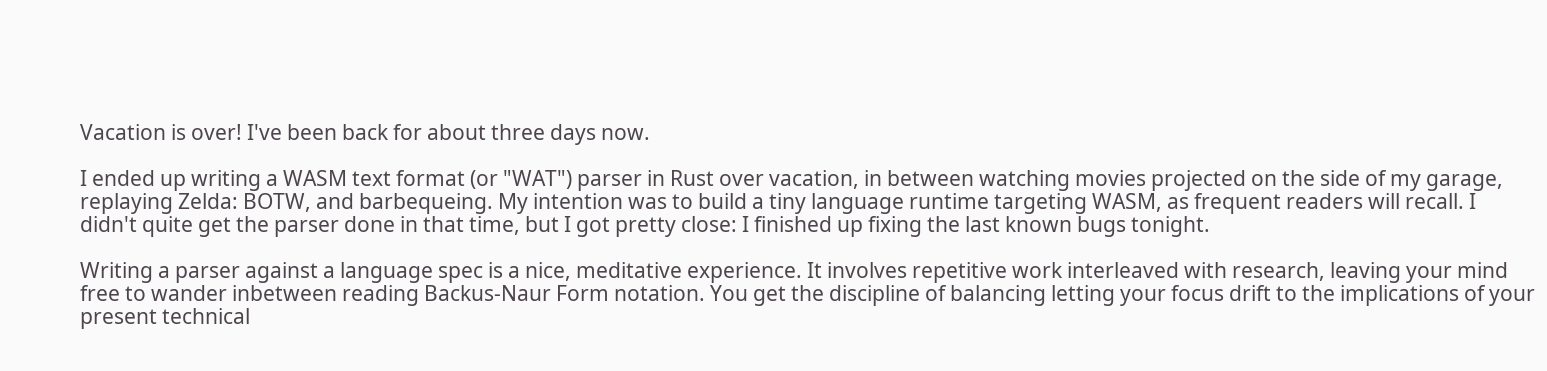Vacation is over! I've been back for about three days now.

I ended up writing a WASM text format (or "WAT") parser in Rust over vacation, in between watching movies projected on the side of my garage, replaying Zelda: BOTW, and barbequeing. My intention was to build a tiny language runtime targeting WASM, as frequent readers will recall. I didn't quite get the parser done in that time, but I got pretty close: I finished up fixing the last known bugs tonight.

Writing a parser against a language spec is a nice, meditative experience. It involves repetitive work interleaved with research, leaving your mind free to wander inbetween reading Backus-Naur Form notation. You get the discipline of balancing letting your focus drift to the implications of your present technical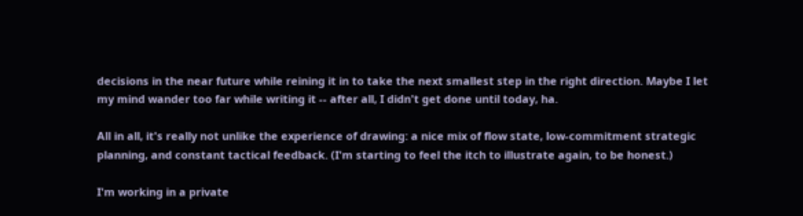decisions in the near future while reining it in to take the next smallest step in the right direction. Maybe I let my mind wander too far while writing it -- after all, I didn't get done until today, ha.

All in all, it's really not unlike the experience of drawing: a nice mix of flow state, low-commitment strategic planning, and constant tactical feedback. (I'm starting to feel the itch to illustrate again, to be honest.)

I'm working in a private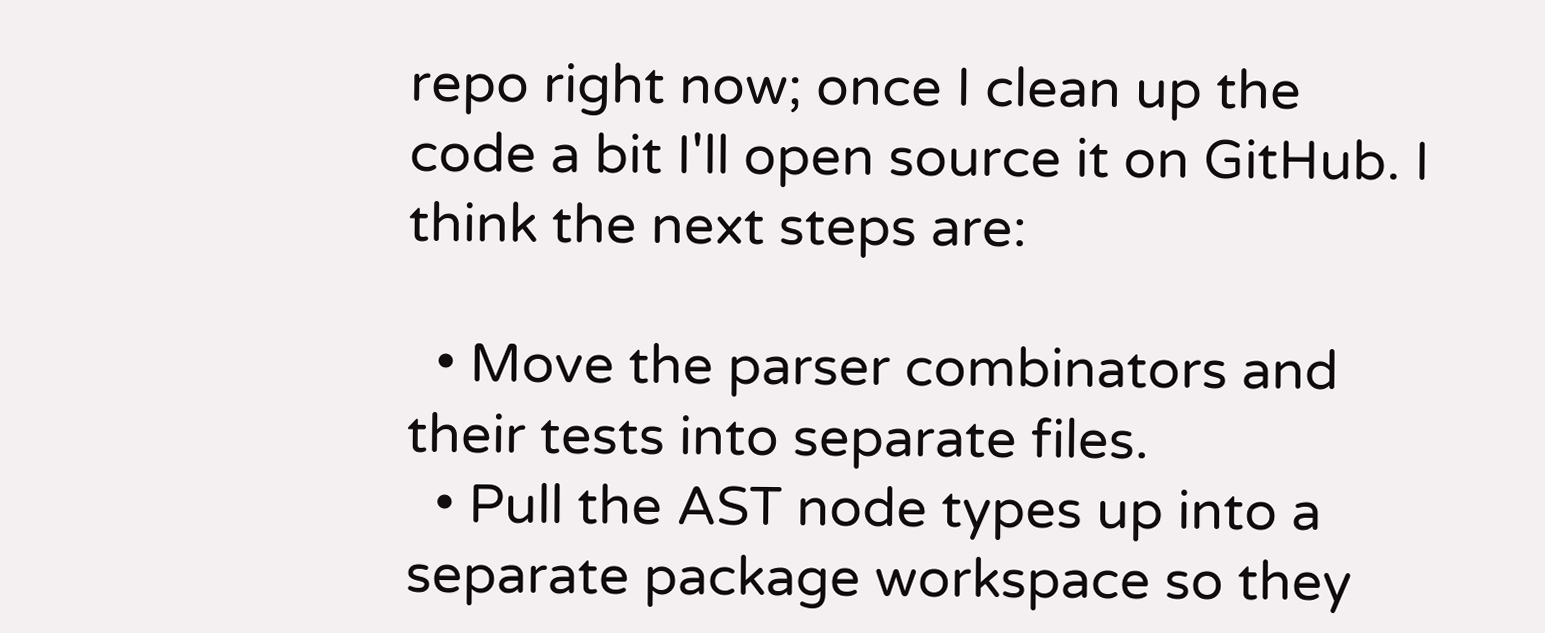repo right now; once I clean up the code a bit I'll open source it on GitHub. I think the next steps are:

  • Move the parser combinators and their tests into separate files.
  • Pull the AST node types up into a separate package workspace so they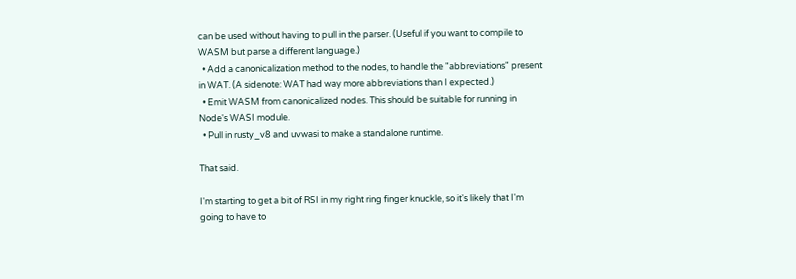can be used without having to pull in the parser. (Useful if you want to compile to WASM but parse a different language.)
  • Add a canonicalization method to the nodes, to handle the "abbreviations" present in WAT. (A sidenote: WAT had way more abbreviations than I expected.)
  • Emit WASM from canonicalized nodes. This should be suitable for running in Node's WASI module.
  • Pull in rusty_v8 and uvwasi to make a standalone runtime.

That said.

I'm starting to get a bit of RSI in my right ring finger knuckle, so it's likely that I'm going to have to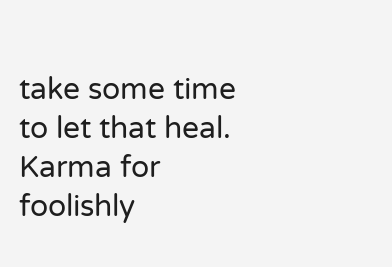take some time to let that heal. Karma for foolishly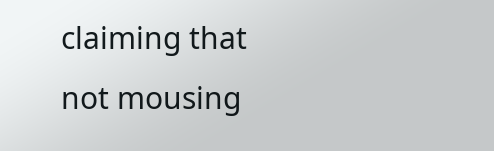claiming that not mousing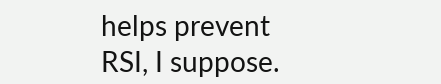helps prevent RSI, I suppose.